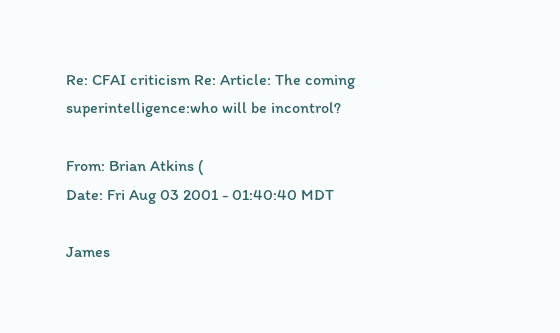Re: CFAI criticism Re: Article: The coming superintelligence:who will be incontrol?

From: Brian Atkins (
Date: Fri Aug 03 2001 - 01:40:40 MDT

James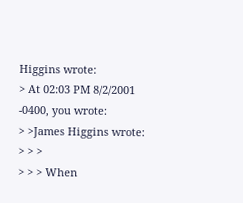Higgins wrote:
> At 02:03 PM 8/2/2001 -0400, you wrote:
> >James Higgins wrote:
> > >
> > > When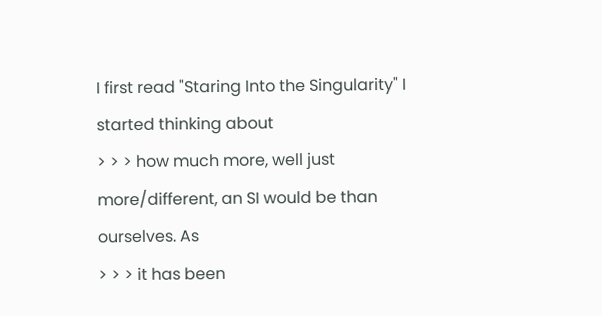I first read "Staring Into the Singularity" I started thinking about
> > > how much more, well just more/different, an SI would be than ourselves. As
> > > it has been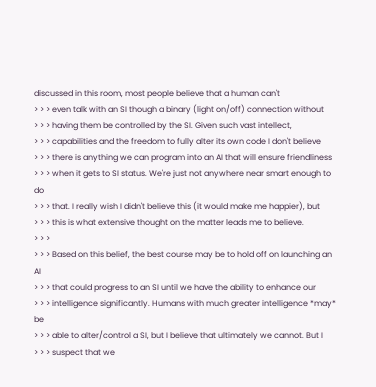discussed in this room, most people believe that a human can't
> > > even talk with an SI though a binary (light on/off) connection without
> > > having them be controlled by the SI. Given such vast intellect,
> > > capabilities and the freedom to fully alter its own code I don't believe
> > > there is anything we can program into an AI that will ensure friendliness
> > > when it gets to SI status. We're just not anywhere near smart enough to do
> > > that. I really wish I didn't believe this (it would make me happier), but
> > > this is what extensive thought on the matter leads me to believe.
> > >
> > > Based on this belief, the best course may be to hold off on launching an AI
> > > that could progress to an SI until we have the ability to enhance our
> > > intelligence significantly. Humans with much greater intelligence *may* be
> > > able to alter/control a SI, but I believe that ultimately we cannot. But I
> > > suspect that we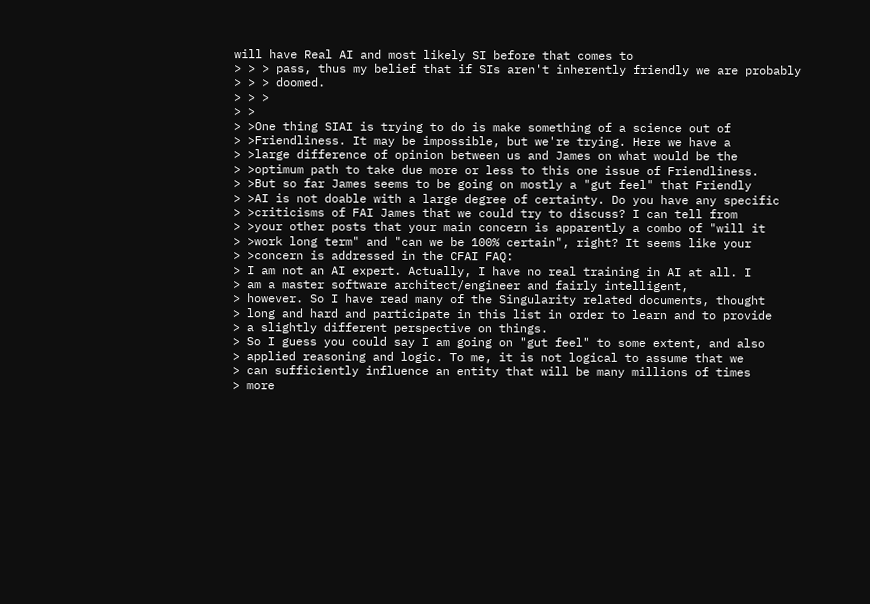will have Real AI and most likely SI before that comes to
> > > pass, thus my belief that if SIs aren't inherently friendly we are probably
> > > doomed.
> > >
> >
> >One thing SIAI is trying to do is make something of a science out of
> >Friendliness. It may be impossible, but we're trying. Here we have a
> >large difference of opinion between us and James on what would be the
> >optimum path to take due more or less to this one issue of Friendliness.
> >But so far James seems to be going on mostly a "gut feel" that Friendly
> >AI is not doable with a large degree of certainty. Do you have any specific
> >criticisms of FAI James that we could try to discuss? I can tell from
> >your other posts that your main concern is apparently a combo of "will it
> >work long term" and "can we be 100% certain", right? It seems like your
> >concern is addressed in the CFAI FAQ:
> I am not an AI expert. Actually, I have no real training in AI at all. I
> am a master software architect/engineer and fairly intelligent,
> however. So I have read many of the Singularity related documents, thought
> long and hard and participate in this list in order to learn and to provide
> a slightly different perspective on things.
> So I guess you could say I am going on "gut feel" to some extent, and also
> applied reasoning and logic. To me, it is not logical to assume that we
> can sufficiently influence an entity that will be many millions of times
> more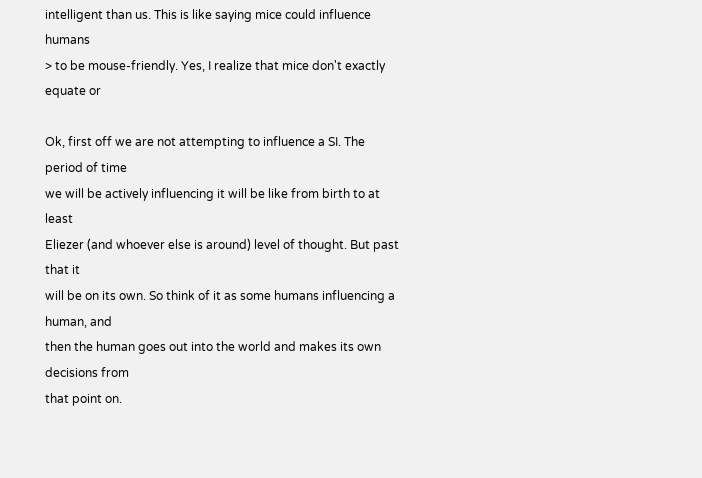intelligent than us. This is like saying mice could influence humans
> to be mouse-friendly. Yes, I realize that mice don't exactly equate or

Ok, first off we are not attempting to influence a SI. The period of time
we will be actively influencing it will be like from birth to at least
Eliezer (and whoever else is around) level of thought. But past that it
will be on its own. So think of it as some humans influencing a human, and
then the human goes out into the world and makes its own decisions from
that point on.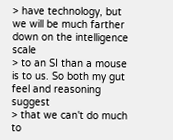> have technology, but we will be much farther down on the intelligence scale
> to an SI than a mouse is to us. So both my gut feel and reasoning suggest
> that we can't do much to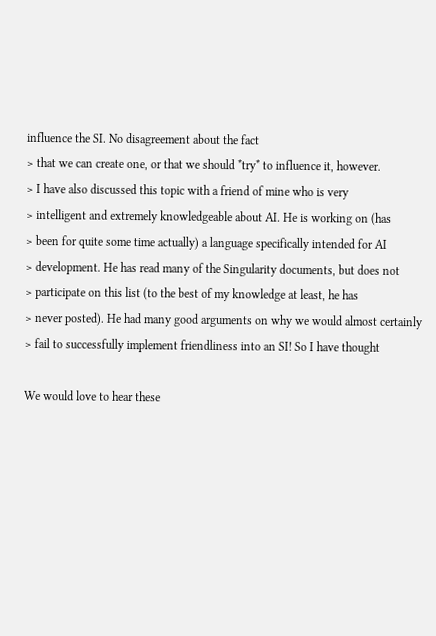influence the SI. No disagreement about the fact
> that we can create one, or that we should *try* to influence it, however.
> I have also discussed this topic with a friend of mine who is very
> intelligent and extremely knowledgeable about AI. He is working on (has
> been for quite some time actually) a language specifically intended for AI
> development. He has read many of the Singularity documents, but does not
> participate on this list (to the best of my knowledge at least, he has
> never posted). He had many good arguments on why we would almost certainly
> fail to successfully implement friendliness into an SI! So I have thought

We would love to hear these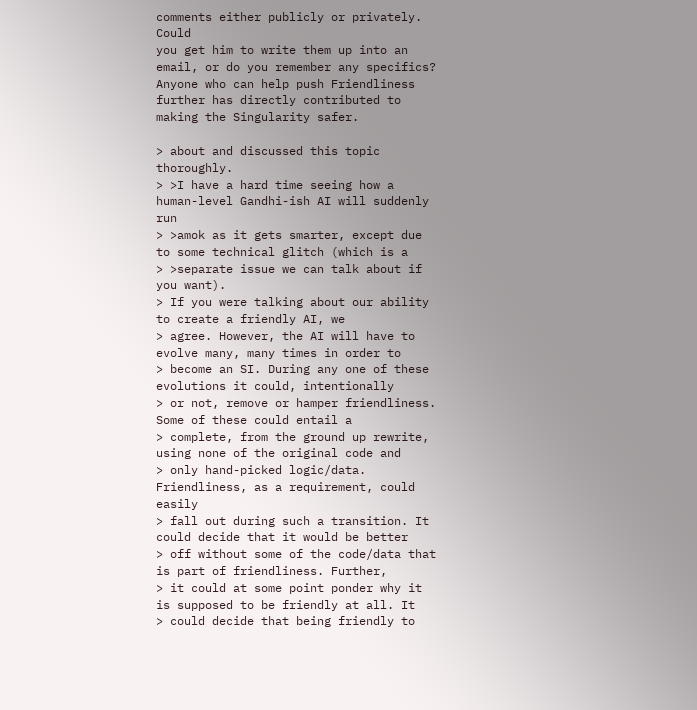comments either publicly or privately. Could
you get him to write them up into an email, or do you remember any specifics?
Anyone who can help push Friendliness further has directly contributed to
making the Singularity safer.

> about and discussed this topic thoroughly.
> >I have a hard time seeing how a human-level Gandhi-ish AI will suddenly run
> >amok as it gets smarter, except due to some technical glitch (which is a
> >separate issue we can talk about if you want).
> If you were talking about our ability to create a friendly AI, we
> agree. However, the AI will have to evolve many, many times in order to
> become an SI. During any one of these evolutions it could, intentionally
> or not, remove or hamper friendliness. Some of these could entail a
> complete, from the ground up rewrite, using none of the original code and
> only hand-picked logic/data. Friendliness, as a requirement, could easily
> fall out during such a transition. It could decide that it would be better
> off without some of the code/data that is part of friendliness. Further,
> it could at some point ponder why it is supposed to be friendly at all. It
> could decide that being friendly to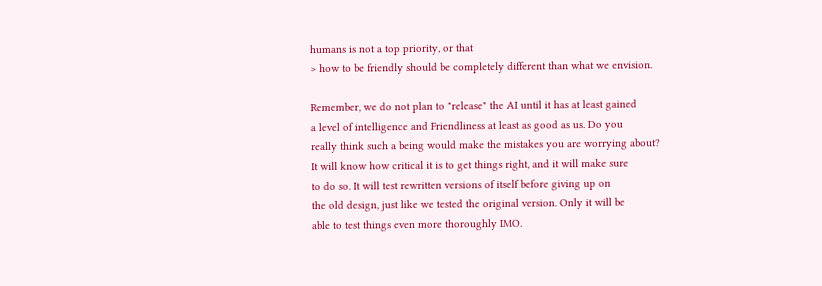humans is not a top priority, or that
> how to be friendly should be completely different than what we envision.

Remember, we do not plan to "release" the AI until it has at least gained
a level of intelligence and Friendliness at least as good as us. Do you
really think such a being would make the mistakes you are worrying about?
It will know how critical it is to get things right, and it will make sure
to do so. It will test rewritten versions of itself before giving up on
the old design, just like we tested the original version. Only it will be
able to test things even more thoroughly IMO.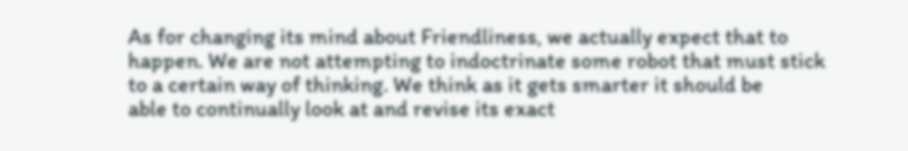As for changing its mind about Friendliness, we actually expect that to
happen. We are not attempting to indoctrinate some robot that must stick
to a certain way of thinking. We think as it gets smarter it should be
able to continually look at and revise its exact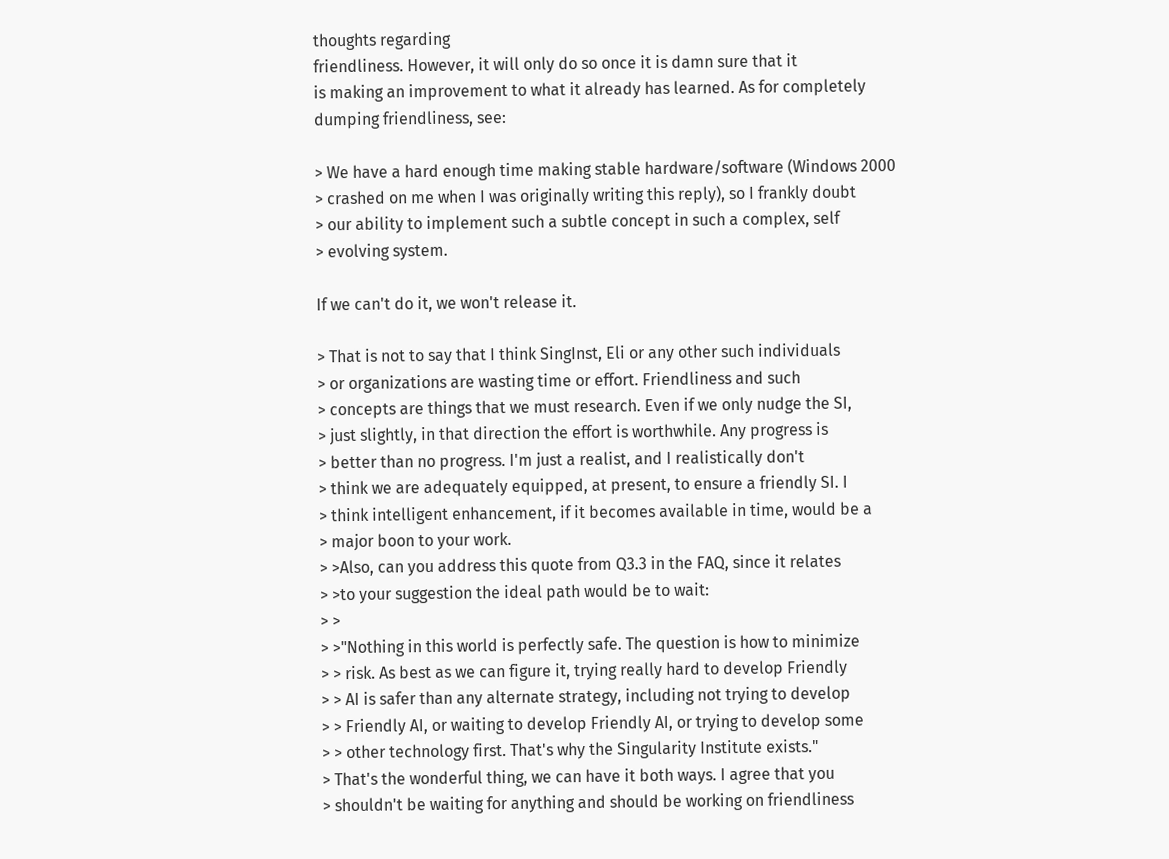thoughts regarding
friendliness. However, it will only do so once it is damn sure that it
is making an improvement to what it already has learned. As for completely
dumping friendliness, see:

> We have a hard enough time making stable hardware/software (Windows 2000
> crashed on me when I was originally writing this reply), so I frankly doubt
> our ability to implement such a subtle concept in such a complex, self
> evolving system.

If we can't do it, we won't release it.

> That is not to say that I think SingInst, Eli or any other such individuals
> or organizations are wasting time or effort. Friendliness and such
> concepts are things that we must research. Even if we only nudge the SI,
> just slightly, in that direction the effort is worthwhile. Any progress is
> better than no progress. I'm just a realist, and I realistically don't
> think we are adequately equipped, at present, to ensure a friendly SI. I
> think intelligent enhancement, if it becomes available in time, would be a
> major boon to your work.
> >Also, can you address this quote from Q3.3 in the FAQ, since it relates
> >to your suggestion the ideal path would be to wait:
> >
> >"Nothing in this world is perfectly safe. The question is how to minimize
> > risk. As best as we can figure it, trying really hard to develop Friendly
> > AI is safer than any alternate strategy, including not trying to develop
> > Friendly AI, or waiting to develop Friendly AI, or trying to develop some
> > other technology first. That's why the Singularity Institute exists."
> That's the wonderful thing, we can have it both ways. I agree that you
> shouldn't be waiting for anything and should be working on friendliness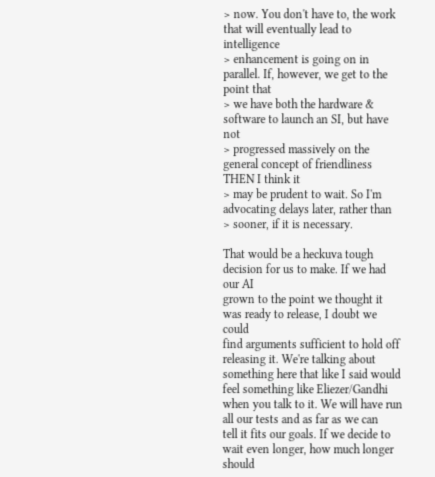> now. You don't have to, the work that will eventually lead to intelligence
> enhancement is going on in parallel. If, however, we get to the point that
> we have both the hardware & software to launch an SI, but have not
> progressed massively on the general concept of friendliness THEN I think it
> may be prudent to wait. So I'm advocating delays later, rather than
> sooner, if it is necessary.

That would be a heckuva tough decision for us to make. If we had our AI
grown to the point we thought it was ready to release, I doubt we could
find arguments sufficient to hold off releasing it. We're talking about
something here that like I said would feel something like Eliezer/Gandhi
when you talk to it. We will have run all our tests and as far as we can
tell it fits our goals. If we decide to wait even longer, how much longer
should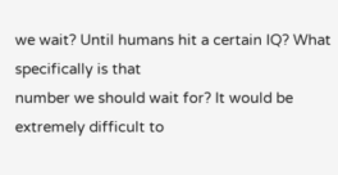we wait? Until humans hit a certain IQ? What specifically is that
number we should wait for? It would be extremely difficult to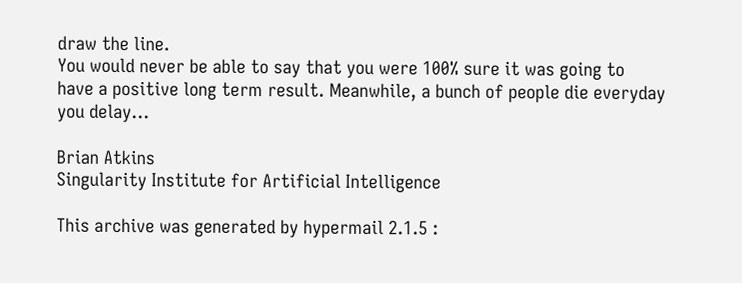draw the line.
You would never be able to say that you were 100% sure it was going to
have a positive long term result. Meanwhile, a bunch of people die everyday
you delay...

Brian Atkins
Singularity Institute for Artificial Intelligence

This archive was generated by hypermail 2.1.5 :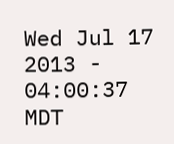Wed Jul 17 2013 - 04:00:37 MDT